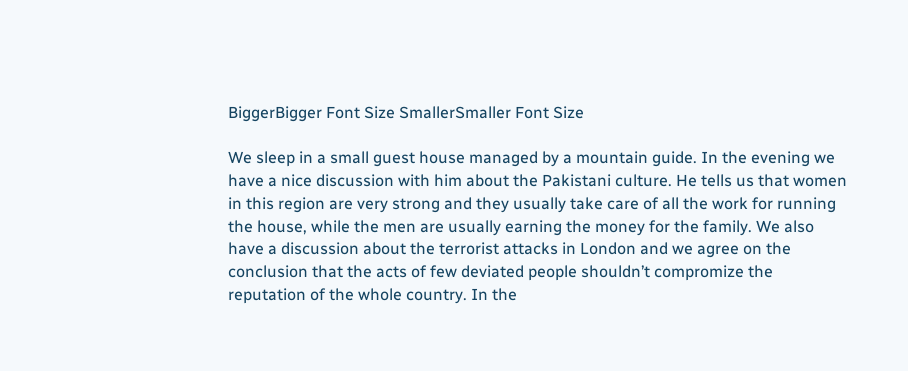BiggerBigger Font Size SmallerSmaller Font Size

We sleep in a small guest house managed by a mountain guide. In the evening we have a nice discussion with him about the Pakistani culture. He tells us that women in this region are very strong and they usually take care of all the work for running the house, while the men are usually earning the money for the family. We also have a discussion about the terrorist attacks in London and we agree on the conclusion that the acts of few deviated people shouldn’t compromize the reputation of the whole country. In the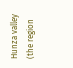Hunza valley (the region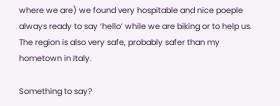where we are) we found very hospitable and nice poeple always ready to say ‘hello’ while we are biking or to help us. The region is also very safe, probably safer than my hometown in Italy.

Something to say?